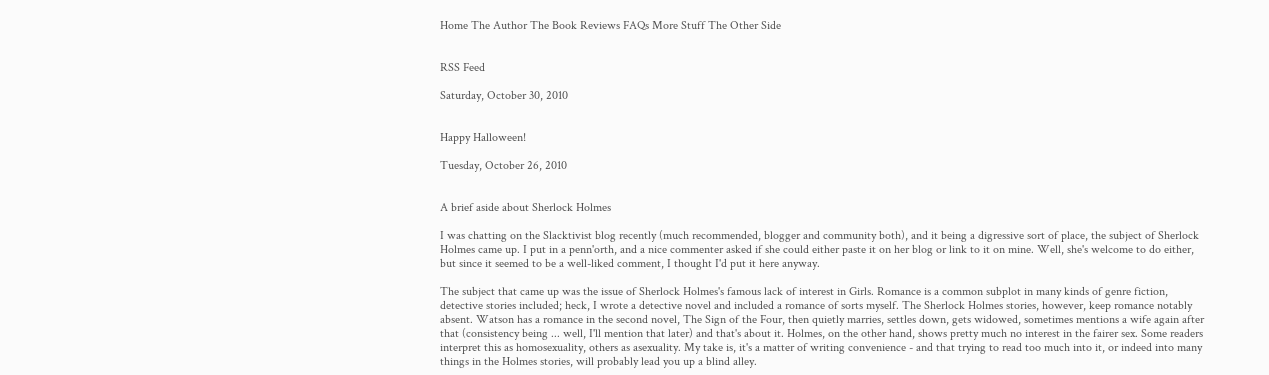Home The Author The Book Reviews FAQs More Stuff The Other Side


RSS Feed

Saturday, October 30, 2010


Happy Halloween!

Tuesday, October 26, 2010


A brief aside about Sherlock Holmes

I was chatting on the Slacktivist blog recently (much recommended, blogger and community both), and it being a digressive sort of place, the subject of Sherlock Holmes came up. I put in a penn'orth, and a nice commenter asked if she could either paste it on her blog or link to it on mine. Well, she's welcome to do either, but since it seemed to be a well-liked comment, I thought I'd put it here anyway.

The subject that came up was the issue of Sherlock Holmes's famous lack of interest in Girls. Romance is a common subplot in many kinds of genre fiction, detective stories included; heck, I wrote a detective novel and included a romance of sorts myself. The Sherlock Holmes stories, however, keep romance notably absent. Watson has a romance in the second novel, The Sign of the Four, then quietly marries, settles down, gets widowed, sometimes mentions a wife again after that (consistency being ... well, I'll mention that later) and that's about it. Holmes, on the other hand, shows pretty much no interest in the fairer sex. Some readers interpret this as homosexuality, others as asexuality. My take is, it's a matter of writing convenience - and that trying to read too much into it, or indeed into many things in the Holmes stories, will probably lead you up a blind alley.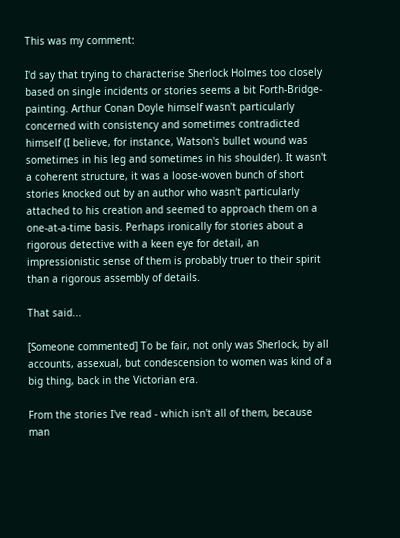This was my comment:

I'd say that trying to characterise Sherlock Holmes too closely based on single incidents or stories seems a bit Forth-Bridge-painting. Arthur Conan Doyle himself wasn't particularly concerned with consistency and sometimes contradicted himself (I believe, for instance, Watson's bullet wound was sometimes in his leg and sometimes in his shoulder). It wasn't a coherent structure, it was a loose-woven bunch of short stories knocked out by an author who wasn't particularly attached to his creation and seemed to approach them on a one-at-a-time basis. Perhaps ironically for stories about a rigorous detective with a keen eye for detail, an impressionistic sense of them is probably truer to their spirit than a rigorous assembly of details.

That said...

[Someone commented] To be fair, not only was Sherlock, by all accounts, assexual, but condescension to women was kind of a big thing, back in the Victorian era.

From the stories I've read - which isn't all of them, because man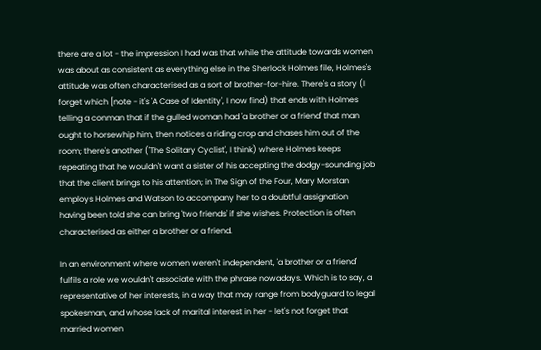there are a lot - the impression I had was that while the attitude towards women was about as consistent as everything else in the Sherlock Holmes file, Holmes's attitude was often characterised as a sort of brother-for-hire. There's a story (I forget which [note - it's 'A Case of Identity', I now find) that ends with Holmes telling a conman that if the gulled woman had 'a brother or a friend' that man ought to horsewhip him, then notices a riding crop and chases him out of the room; there's another ('The Solitary Cyclist', I think) where Holmes keeps repeating that he wouldn't want a sister of his accepting the dodgy-sounding job that the client brings to his attention; in The Sign of the Four, Mary Morstan employs Holmes and Watson to accompany her to a doubtful assignation having been told she can bring 'two friends' if she wishes. Protection is often characterised as either a brother or a friend.

In an environment where women weren't independent, 'a brother or a friend' fulfils a role we wouldn't associate with the phrase nowadays. Which is to say, a representative of her interests, in a way that may range from bodyguard to legal spokesman, and whose lack of marital interest in her - let's not forget that married women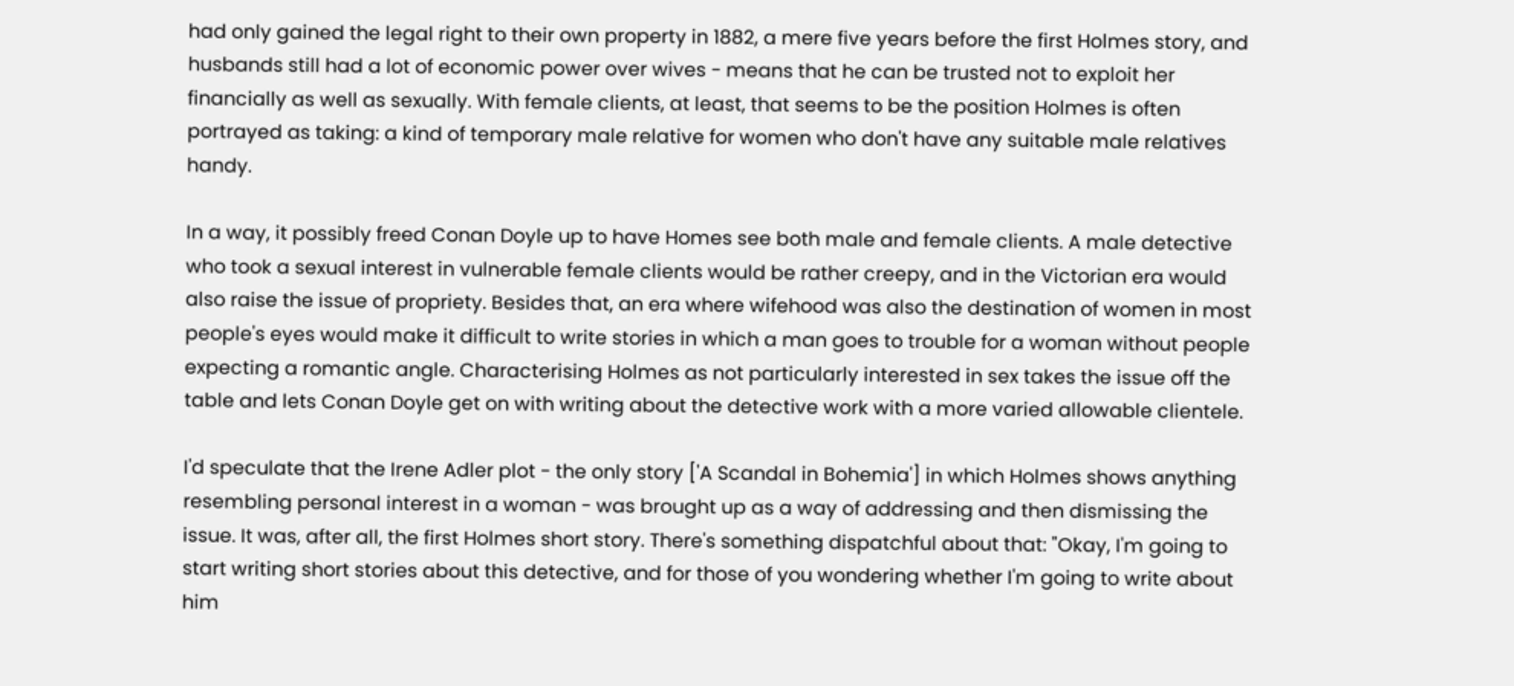had only gained the legal right to their own property in 1882, a mere five years before the first Holmes story, and husbands still had a lot of economic power over wives - means that he can be trusted not to exploit her financially as well as sexually. With female clients, at least, that seems to be the position Holmes is often portrayed as taking: a kind of temporary male relative for women who don't have any suitable male relatives handy.

In a way, it possibly freed Conan Doyle up to have Homes see both male and female clients. A male detective who took a sexual interest in vulnerable female clients would be rather creepy, and in the Victorian era would also raise the issue of propriety. Besides that, an era where wifehood was also the destination of women in most people's eyes would make it difficult to write stories in which a man goes to trouble for a woman without people expecting a romantic angle. Characterising Holmes as not particularly interested in sex takes the issue off the table and lets Conan Doyle get on with writing about the detective work with a more varied allowable clientele.

I'd speculate that the Irene Adler plot - the only story ['A Scandal in Bohemia'] in which Holmes shows anything resembling personal interest in a woman - was brought up as a way of addressing and then dismissing the issue. It was, after all, the first Holmes short story. There's something dispatchful about that: "Okay, I'm going to start writing short stories about this detective, and for those of you wondering whether I'm going to write about him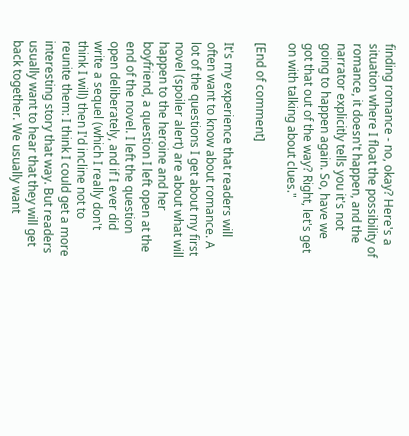finding romance - no, okay? Here's a situation where I float the possibility of romance, it doesn't happen, and the narrator explicitly tells you it's not going to happen again. So, have we got that out of the way? Right, let's get on with talking about clues."

[End of comment]

It's my experience that readers will often want to know about romance. A lot of the questions I get about my first novel (spoiler alert) are about what will happen to the heroine and her boyfriend, a question I left open at the end of the novel. I left the question open deliberately, and if I ever did write a sequel (which I really don't think I will) then I'd incline not to reunite them: I think I could get a more interesting story that way. But readers usually want to hear that they will get back together. We usually want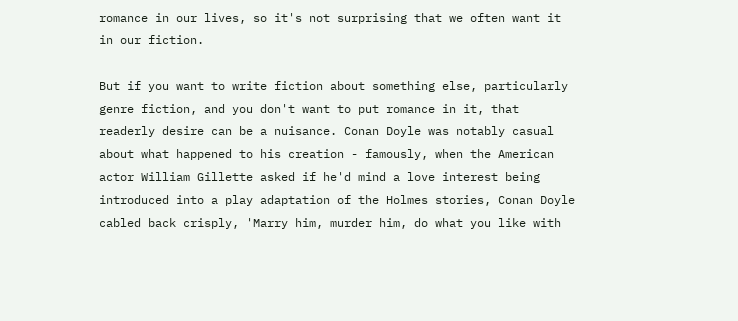romance in our lives, so it's not surprising that we often want it in our fiction.

But if you want to write fiction about something else, particularly genre fiction, and you don't want to put romance in it, that readerly desire can be a nuisance. Conan Doyle was notably casual about what happened to his creation - famously, when the American actor William Gillette asked if he'd mind a love interest being introduced into a play adaptation of the Holmes stories, Conan Doyle cabled back crisply, 'Marry him, murder him, do what you like with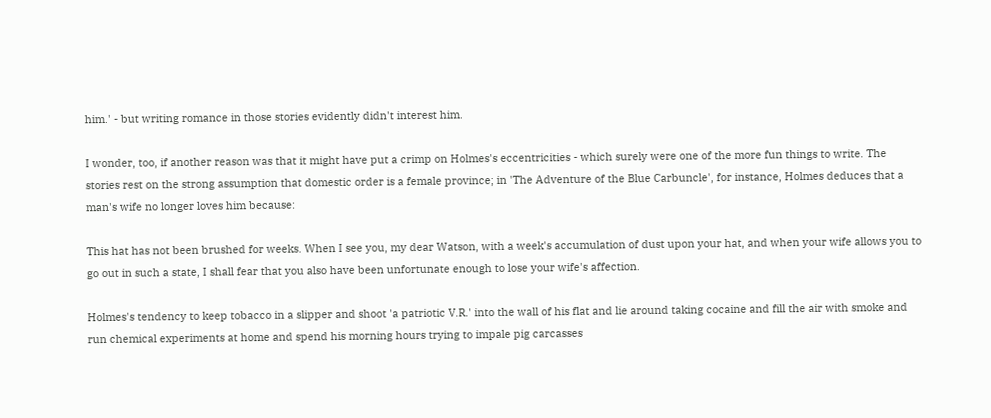him.' - but writing romance in those stories evidently didn't interest him.

I wonder, too, if another reason was that it might have put a crimp on Holmes's eccentricities - which surely were one of the more fun things to write. The stories rest on the strong assumption that domestic order is a female province; in 'The Adventure of the Blue Carbuncle', for instance, Holmes deduces that a man's wife no longer loves him because:

This hat has not been brushed for weeks. When I see you, my dear Watson, with a week's accumulation of dust upon your hat, and when your wife allows you to go out in such a state, I shall fear that you also have been unfortunate enough to lose your wife's affection.

Holmes's tendency to keep tobacco in a slipper and shoot 'a patriotic V.R.' into the wall of his flat and lie around taking cocaine and fill the air with smoke and run chemical experiments at home and spend his morning hours trying to impale pig carcasses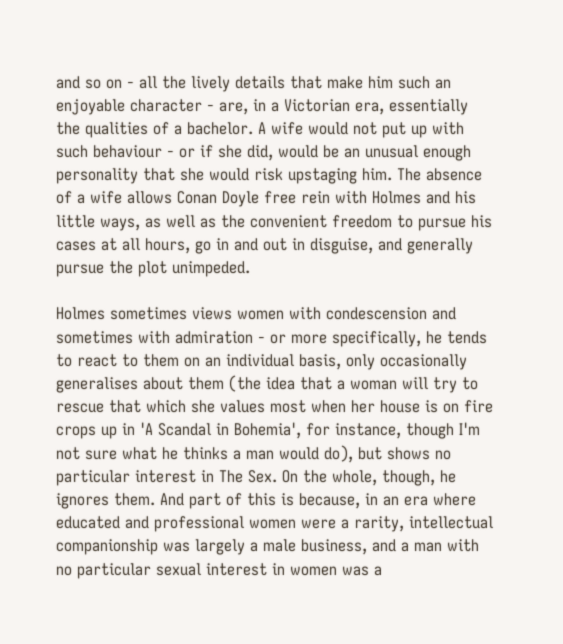and so on - all the lively details that make him such an enjoyable character - are, in a Victorian era, essentially the qualities of a bachelor. A wife would not put up with such behaviour - or if she did, would be an unusual enough personality that she would risk upstaging him. The absence of a wife allows Conan Doyle free rein with Holmes and his little ways, as well as the convenient freedom to pursue his cases at all hours, go in and out in disguise, and generally pursue the plot unimpeded.

Holmes sometimes views women with condescension and sometimes with admiration - or more specifically, he tends to react to them on an individual basis, only occasionally generalises about them (the idea that a woman will try to rescue that which she values most when her house is on fire crops up in 'A Scandal in Bohemia', for instance, though I'm not sure what he thinks a man would do), but shows no particular interest in The Sex. On the whole, though, he ignores them. And part of this is because, in an era where educated and professional women were a rarity, intellectual companionship was largely a male business, and a man with no particular sexual interest in women was a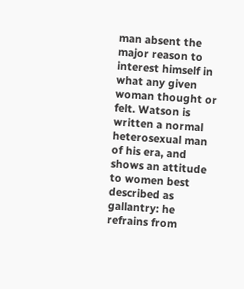man absent the major reason to interest himself in what any given woman thought or felt. Watson is written a normal heterosexual man of his era, and shows an attitude to women best described as gallantry: he refrains from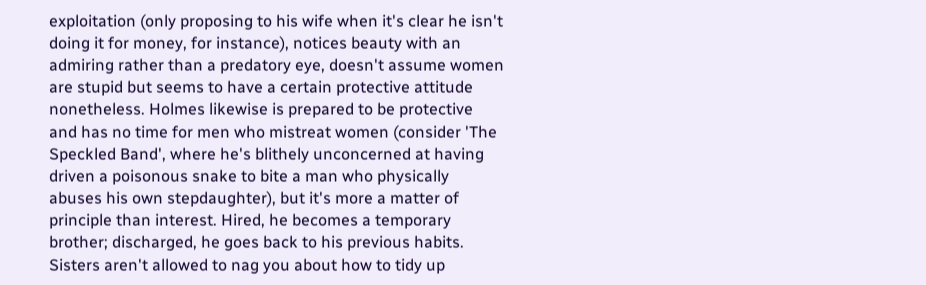exploitation (only proposing to his wife when it's clear he isn't doing it for money, for instance), notices beauty with an admiring rather than a predatory eye, doesn't assume women are stupid but seems to have a certain protective attitude nonetheless. Holmes likewise is prepared to be protective and has no time for men who mistreat women (consider 'The Speckled Band', where he's blithely unconcerned at having driven a poisonous snake to bite a man who physically abuses his own stepdaughter), but it's more a matter of principle than interest. Hired, he becomes a temporary brother; discharged, he goes back to his previous habits. Sisters aren't allowed to nag you about how to tidy up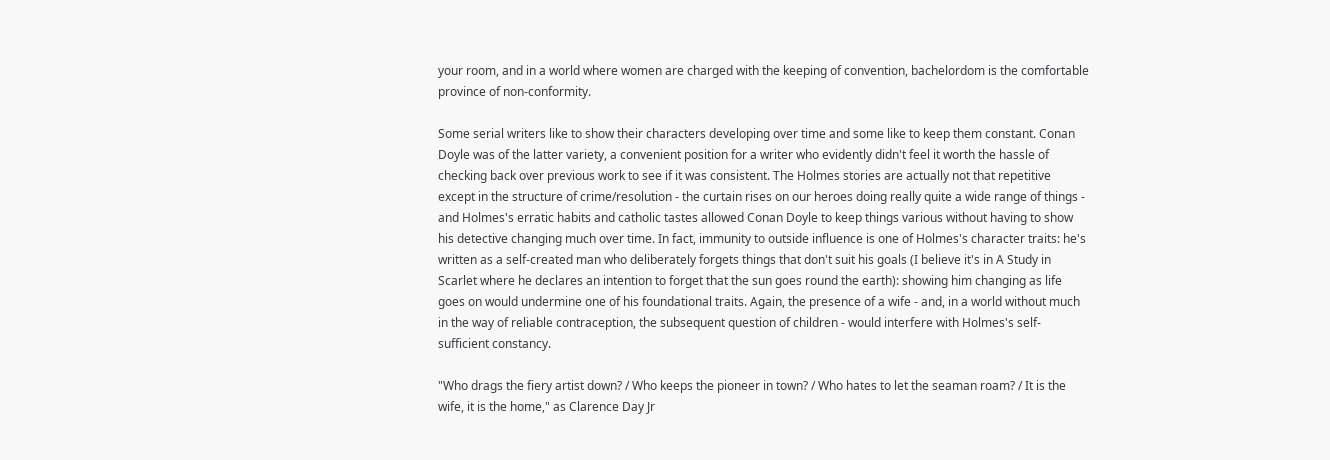your room, and in a world where women are charged with the keeping of convention, bachelordom is the comfortable province of non-conformity.

Some serial writers like to show their characters developing over time and some like to keep them constant. Conan Doyle was of the latter variety, a convenient position for a writer who evidently didn't feel it worth the hassle of checking back over previous work to see if it was consistent. The Holmes stories are actually not that repetitive except in the structure of crime/resolution - the curtain rises on our heroes doing really quite a wide range of things - and Holmes's erratic habits and catholic tastes allowed Conan Doyle to keep things various without having to show his detective changing much over time. In fact, immunity to outside influence is one of Holmes's character traits: he's written as a self-created man who deliberately forgets things that don't suit his goals (I believe it's in A Study in Scarlet where he declares an intention to forget that the sun goes round the earth): showing him changing as life goes on would undermine one of his foundational traits. Again, the presence of a wife - and, in a world without much in the way of reliable contraception, the subsequent question of children - would interfere with Holmes's self-sufficient constancy.

"Who drags the fiery artist down? / Who keeps the pioneer in town? / Who hates to let the seaman roam? / It is the wife, it is the home," as Clarence Day Jr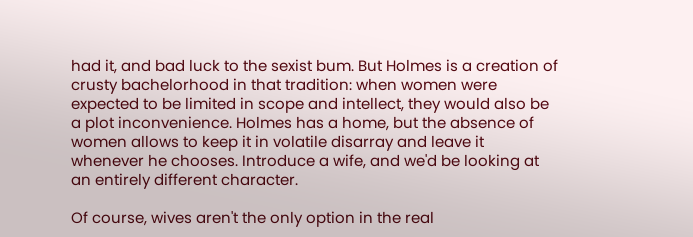had it, and bad luck to the sexist bum. But Holmes is a creation of crusty bachelorhood in that tradition: when women were expected to be limited in scope and intellect, they would also be a plot inconvenience. Holmes has a home, but the absence of women allows to keep it in volatile disarray and leave it whenever he chooses. Introduce a wife, and we'd be looking at an entirely different character.

Of course, wives aren't the only option in the real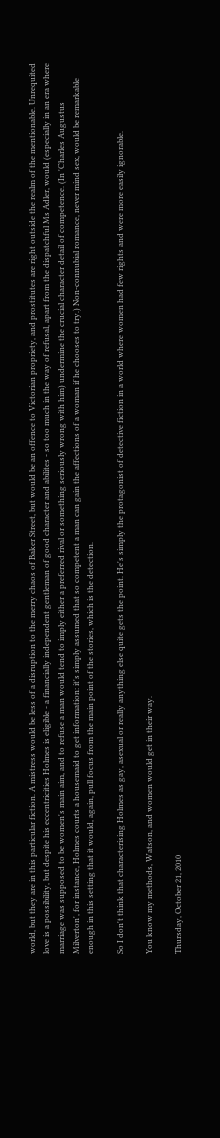world, but they are in this particular fiction. A mistress would be less of a disruption to the merry chaos of Baker Street, but would be an offence to Victorian propriety, and prostitutes are right outside the realm of the mentionable. Unrequited love is a possibility, but despite his eccentricities Holmes is eligible - a financially independent gentleman of good character and abilites - so too much in the way of refusal, apart from the dispatchful Ms Adler, would (especially in an era where marriage was supposed to be women's main aim, and to refuse a man would tend to imply either a preferred rival or something seriously wrong with him) undermine the crucial character detail of competence. (In 'Charles Augustus Milverton', for instance, Holmes courts a housemaid to get information: it's simply assumed that so competent a man can gain the affections of a woman if he chooses to try.) Non-connubial romance, never mind sex, would be remarkable enough in this setting that it would, again, pull focus from the main point of the stories, which is the detection.

So I don't think that characterising Holmes as gay, asexual or really anything else quite gets the point. He's simply the protagonist of detective fiction in a world where women had few rights and were more easily ignorable.

You know my methods, Watson, and women would get in their way.

Thursday, October 21, 2010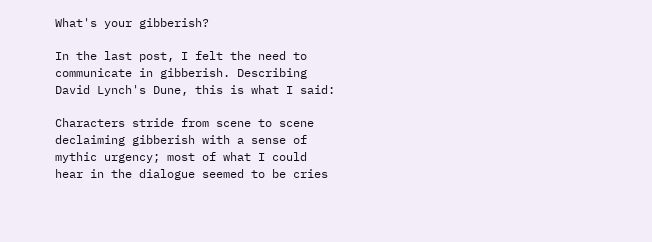What's your gibberish?

In the last post, I felt the need to communicate in gibberish. Describing David Lynch's Dune, this is what I said:

Characters stride from scene to scene declaiming gibberish with a sense of mythic urgency; most of what I could hear in the dialogue seemed to be cries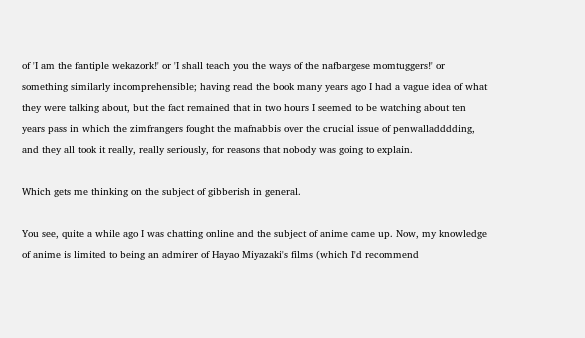of 'I am the fantiple wekazork!' or 'I shall teach you the ways of the nafbargese momtuggers!' or something similarly incomprehensible; having read the book many years ago I had a vague idea of what they were talking about, but the fact remained that in two hours I seemed to be watching about ten years pass in which the zimfrangers fought the mafnabbis over the crucial issue of penwalladddding, and they all took it really, really seriously, for reasons that nobody was going to explain.

Which gets me thinking on the subject of gibberish in general.

You see, quite a while ago I was chatting online and the subject of anime came up. Now, my knowledge of anime is limited to being an admirer of Hayao Miyazaki's films (which I'd recommend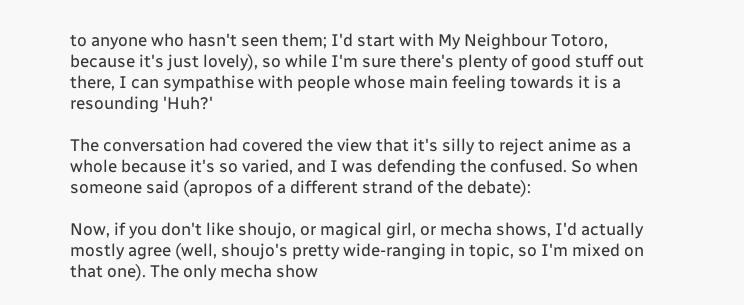to anyone who hasn't seen them; I'd start with My Neighbour Totoro, because it's just lovely), so while I'm sure there's plenty of good stuff out there, I can sympathise with people whose main feeling towards it is a resounding 'Huh?'

The conversation had covered the view that it's silly to reject anime as a whole because it's so varied, and I was defending the confused. So when someone said (apropos of a different strand of the debate):

Now, if you don't like shoujo, or magical girl, or mecha shows, I'd actually mostly agree (well, shoujo's pretty wide-ranging in topic, so I'm mixed on that one). The only mecha show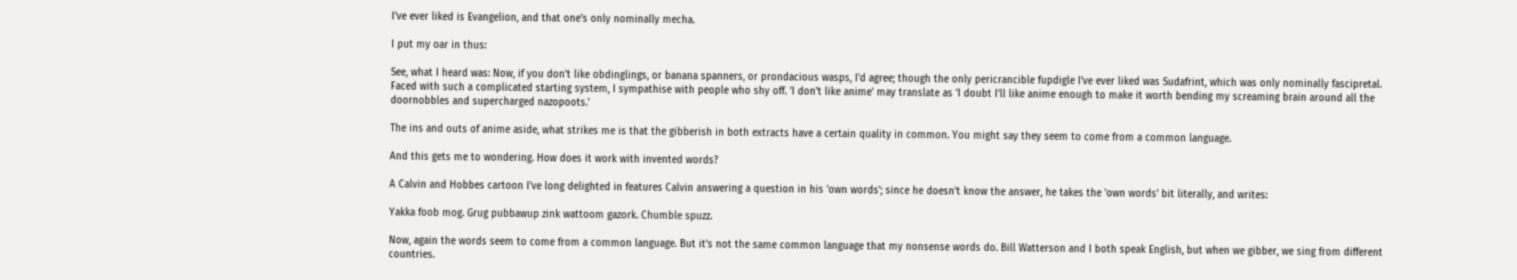I've ever liked is Evangelion, and that one's only nominally mecha.

I put my oar in thus:

See, what I heard was: Now, if you don't like obdinglings, or banana spanners, or prondacious wasps, I'd agree; though the only pericrancible fupdigle I've ever liked was Sudafrint, which was only nominally fascipretal. Faced with such a complicated starting system, I sympathise with people who shy off. 'I don't like anime' may translate as 'I doubt I'll like anime enough to make it worth bending my screaming brain around all the doornobbles and supercharged nazopoots.'

The ins and outs of anime aside, what strikes me is that the gibberish in both extracts have a certain quality in common. You might say they seem to come from a common language.

And this gets me to wondering. How does it work with invented words?

A Calvin and Hobbes cartoon I've long delighted in features Calvin answering a question in his 'own words'; since he doesn't know the answer, he takes the 'own words' bit literally, and writes:

Yakka foob mog. Grug pubbawup zink wattoom gazork. Chumble spuzz.

Now, again the words seem to come from a common language. But it's not the same common language that my nonsense words do. Bill Watterson and I both speak English, but when we gibber, we sing from different countries.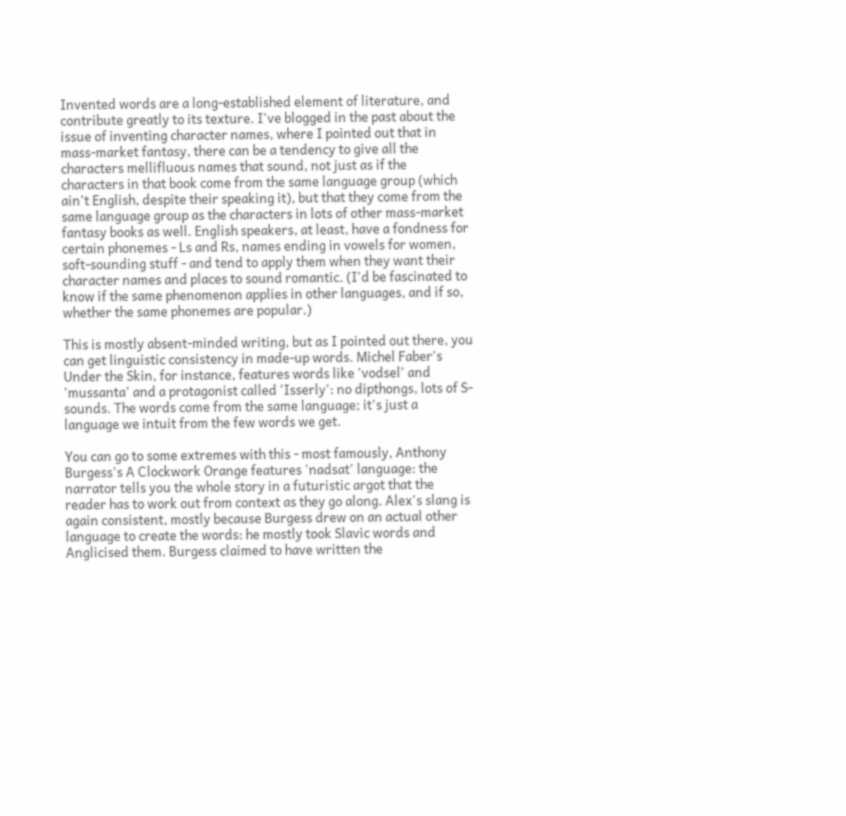Invented words are a long-established element of literature, and contribute greatly to its texture. I've blogged in the past about the issue of inventing character names, where I pointed out that in mass-market fantasy, there can be a tendency to give all the characters mellifluous names that sound, not just as if the characters in that book come from the same language group (which ain't English, despite their speaking it), but that they come from the same language group as the characters in lots of other mass-market fantasy books as well. English speakers, at least, have a fondness for certain phonemes - Ls and Rs, names ending in vowels for women, soft-sounding stuff - and tend to apply them when they want their character names and places to sound romantic. (I'd be fascinated to know if the same phenomenon applies in other languages, and if so, whether the same phonemes are popular.)

This is mostly absent-minded writing, but as I pointed out there, you can get linguistic consistency in made-up words. Michel Faber's Under the Skin, for instance, features words like 'vodsel' and 'mussanta' and a protagonist called 'Isserly': no dipthongs, lots of S-sounds. The words come from the same language; it's just a language we intuit from the few words we get.

You can go to some extremes with this - most famously, Anthony Burgess's A Clockwork Orange features 'nadsat' language: the narrator tells you the whole story in a futuristic argot that the reader has to work out from context as they go along. Alex's slang is again consistent, mostly because Burgess drew on an actual other language to create the words: he mostly took Slavic words and Anglicised them. Burgess claimed to have written the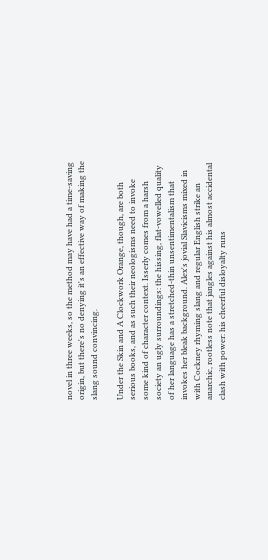novel in three weeks, so the method may have had a time-saving origin, but there's no denying it's an effective way of making the slang sound convincing.

Under the Skin and A Clockwork Orange, though, are both serious books, and as such their neologisms need to invoke some kind of character context. Isserly comes from a harsh society an ugly surroundings: the hissing, flat-vowelled quality of her language has a stretched-thin unsentimentalism that invokes her bleak background. Alex's jovial Slavicisms mixed in with Cockney rhyming slang and regular English strike an anarchic, rootless note that jangles against his almost accidental clash with power: his cheerful disloyalty runs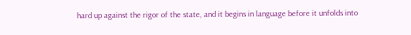hard up against the rigor of the state, and it begins in language before it unfolds into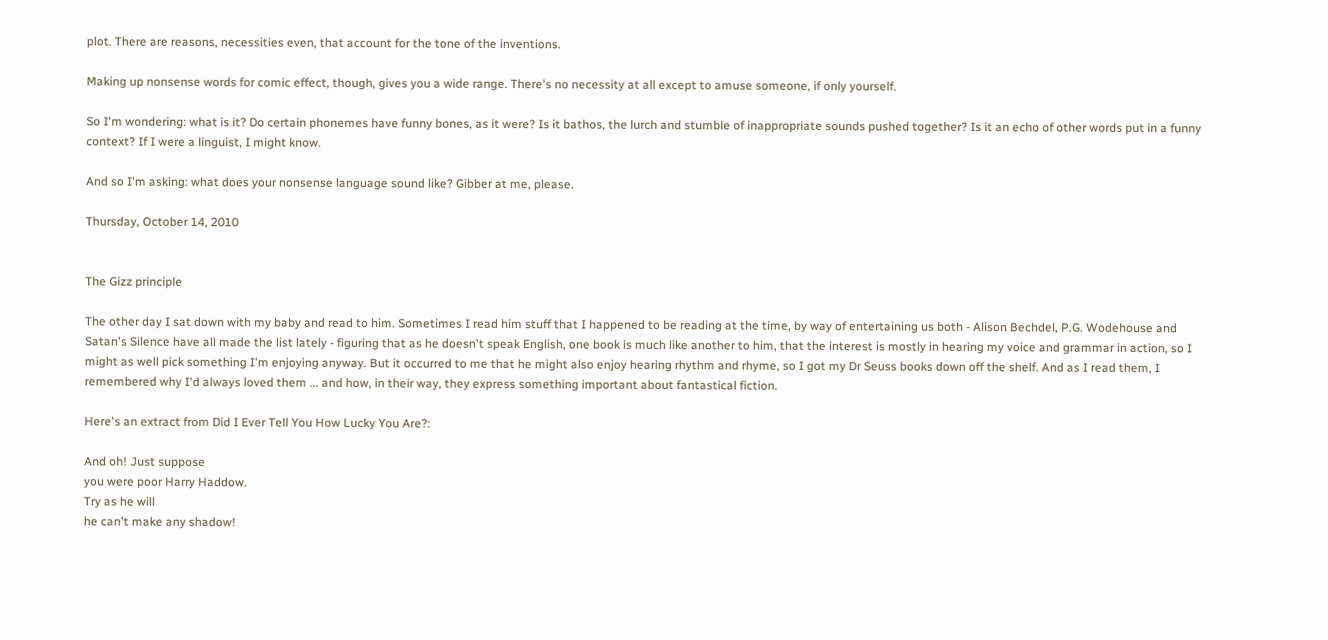plot. There are reasons, necessities even, that account for the tone of the inventions.

Making up nonsense words for comic effect, though, gives you a wide range. There's no necessity at all except to amuse someone, if only yourself.

So I'm wondering: what is it? Do certain phonemes have funny bones, as it were? Is it bathos, the lurch and stumble of inappropriate sounds pushed together? Is it an echo of other words put in a funny context? If I were a linguist, I might know.

And so I'm asking: what does your nonsense language sound like? Gibber at me, please.

Thursday, October 14, 2010


The Gizz principle

The other day I sat down with my baby and read to him. Sometimes I read him stuff that I happened to be reading at the time, by way of entertaining us both - Alison Bechdel, P.G. Wodehouse and Satan's Silence have all made the list lately - figuring that as he doesn't speak English, one book is much like another to him, that the interest is mostly in hearing my voice and grammar in action, so I might as well pick something I'm enjoying anyway. But it occurred to me that he might also enjoy hearing rhythm and rhyme, so I got my Dr Seuss books down off the shelf. And as I read them, I remembered why I'd always loved them ... and how, in their way, they express something important about fantastical fiction.

Here's an extract from Did I Ever Tell You How Lucky You Are?:

And oh! Just suppose
you were poor Harry Haddow.
Try as he will
he can't make any shadow!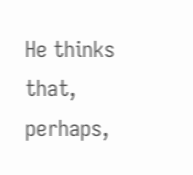He thinks that, perhaps,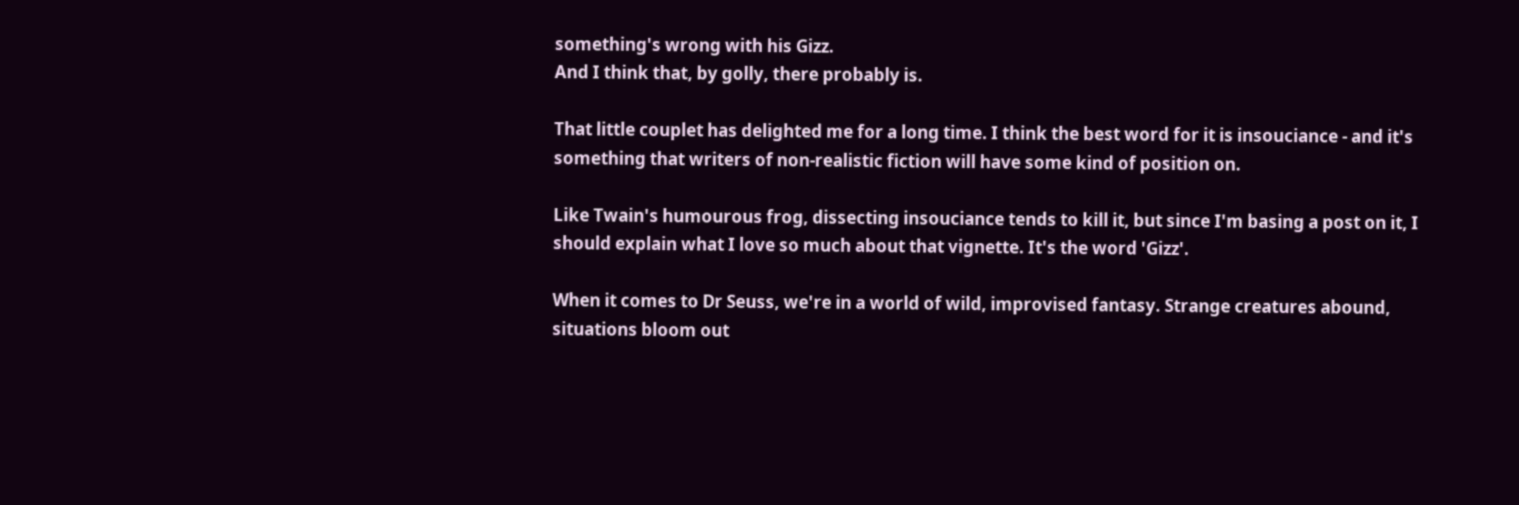something's wrong with his Gizz.
And I think that, by golly, there probably is.

That little couplet has delighted me for a long time. I think the best word for it is insouciance - and it's something that writers of non-realistic fiction will have some kind of position on.

Like Twain's humourous frog, dissecting insouciance tends to kill it, but since I'm basing a post on it, I should explain what I love so much about that vignette. It's the word 'Gizz'.

When it comes to Dr Seuss, we're in a world of wild, improvised fantasy. Strange creatures abound, situations bloom out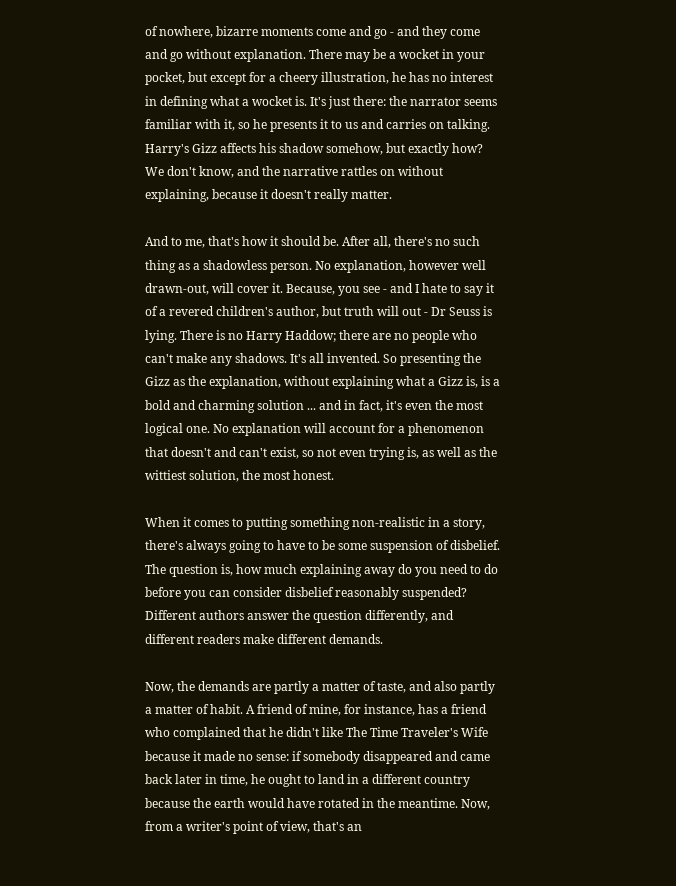of nowhere, bizarre moments come and go - and they come and go without explanation. There may be a wocket in your pocket, but except for a cheery illustration, he has no interest in defining what a wocket is. It's just there: the narrator seems familiar with it, so he presents it to us and carries on talking. Harry's Gizz affects his shadow somehow, but exactly how? We don't know, and the narrative rattles on without explaining, because it doesn't really matter.

And to me, that's how it should be. After all, there's no such thing as a shadowless person. No explanation, however well drawn-out, will cover it. Because, you see - and I hate to say it of a revered children's author, but truth will out - Dr Seuss is lying. There is no Harry Haddow; there are no people who can't make any shadows. It's all invented. So presenting the Gizz as the explanation, without explaining what a Gizz is, is a bold and charming solution ... and in fact, it's even the most logical one. No explanation will account for a phenomenon that doesn't and can't exist, so not even trying is, as well as the wittiest solution, the most honest.

When it comes to putting something non-realistic in a story, there's always going to have to be some suspension of disbelief. The question is, how much explaining away do you need to do before you can consider disbelief reasonably suspended? Different authors answer the question differently, and different readers make different demands.

Now, the demands are partly a matter of taste, and also partly a matter of habit. A friend of mine, for instance, has a friend who complained that he didn't like The Time Traveler's Wife because it made no sense: if somebody disappeared and came back later in time, he ought to land in a different country because the earth would have rotated in the meantime. Now, from a writer's point of view, that's an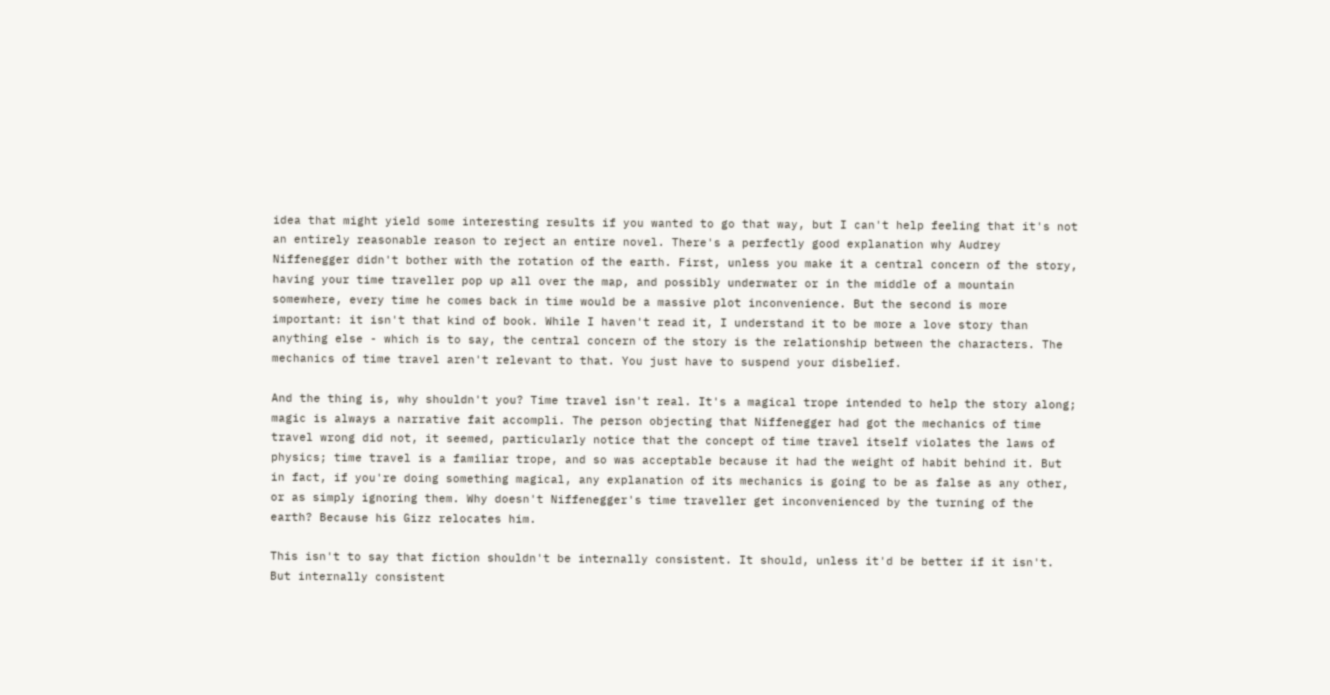idea that might yield some interesting results if you wanted to go that way, but I can't help feeling that it's not an entirely reasonable reason to reject an entire novel. There's a perfectly good explanation why Audrey Niffenegger didn't bother with the rotation of the earth. First, unless you make it a central concern of the story, having your time traveller pop up all over the map, and possibly underwater or in the middle of a mountain somewhere, every time he comes back in time would be a massive plot inconvenience. But the second is more important: it isn't that kind of book. While I haven't read it, I understand it to be more a love story than anything else - which is to say, the central concern of the story is the relationship between the characters. The mechanics of time travel aren't relevant to that. You just have to suspend your disbelief.

And the thing is, why shouldn't you? Time travel isn't real. It's a magical trope intended to help the story along; magic is always a narrative fait accompli. The person objecting that Niffenegger had got the mechanics of time travel wrong did not, it seemed, particularly notice that the concept of time travel itself violates the laws of physics; time travel is a familiar trope, and so was acceptable because it had the weight of habit behind it. But in fact, if you're doing something magical, any explanation of its mechanics is going to be as false as any other, or as simply ignoring them. Why doesn't Niffenegger's time traveller get inconvenienced by the turning of the earth? Because his Gizz relocates him.

This isn't to say that fiction shouldn't be internally consistent. It should, unless it'd be better if it isn't. But internally consistent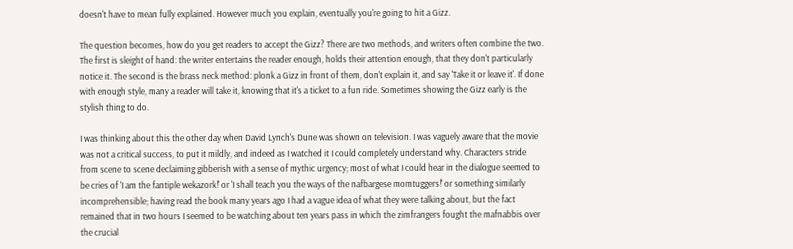doesn't have to mean fully explained. However much you explain, eventually you're going to hit a Gizz.

The question becomes, how do you get readers to accept the Gizz? There are two methods, and writers often combine the two. The first is sleight of hand: the writer entertains the reader enough, holds their attention enough, that they don't particularly notice it. The second is the brass neck method: plonk a Gizz in front of them, don't explain it, and say 'Take it or leave it'. If done with enough style, many a reader will take it, knowing that it's a ticket to a fun ride. Sometimes showing the Gizz early is the stylish thing to do.

I was thinking about this the other day when David Lynch's Dune was shown on television. I was vaguely aware that the movie was not a critical success, to put it mildly, and indeed as I watched it I could completely understand why. Characters stride from scene to scene declaiming gibberish with a sense of mythic urgency; most of what I could hear in the dialogue seemed to be cries of 'I am the fantiple wekazork!' or 'I shall teach you the ways of the nafbargese momtuggers!' or something similarly incomprehensible; having read the book many years ago I had a vague idea of what they were talking about, but the fact remained that in two hours I seemed to be watching about ten years pass in which the zimfrangers fought the mafnabbis over the crucial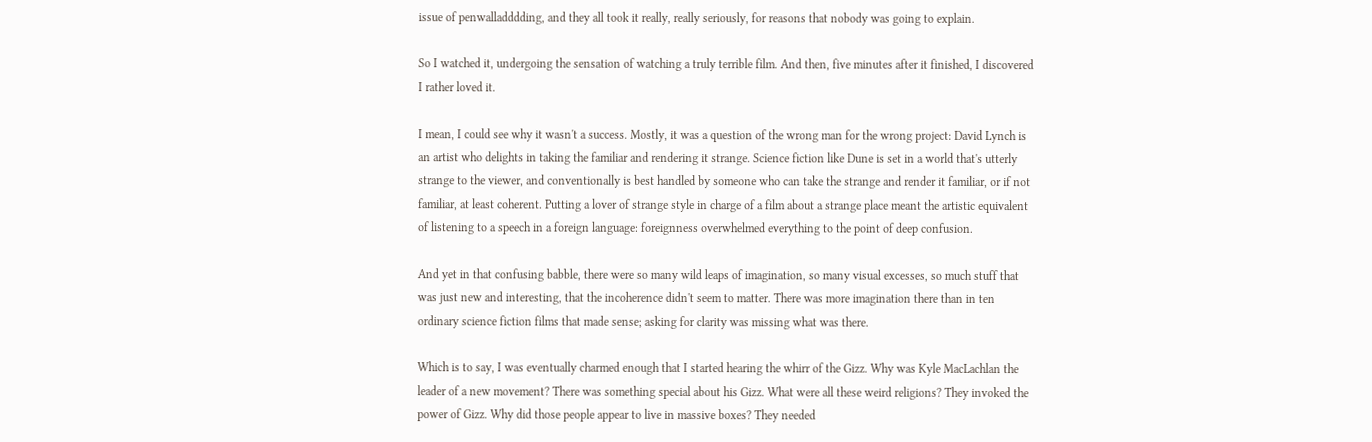issue of penwalladddding, and they all took it really, really seriously, for reasons that nobody was going to explain.

So I watched it, undergoing the sensation of watching a truly terrible film. And then, five minutes after it finished, I discovered I rather loved it.

I mean, I could see why it wasn't a success. Mostly, it was a question of the wrong man for the wrong project: David Lynch is an artist who delights in taking the familiar and rendering it strange. Science fiction like Dune is set in a world that's utterly strange to the viewer, and conventionally is best handled by someone who can take the strange and render it familiar, or if not familiar, at least coherent. Putting a lover of strange style in charge of a film about a strange place meant the artistic equivalent of listening to a speech in a foreign language: foreignness overwhelmed everything to the point of deep confusion.

And yet in that confusing babble, there were so many wild leaps of imagination, so many visual excesses, so much stuff that was just new and interesting, that the incoherence didn't seem to matter. There was more imagination there than in ten ordinary science fiction films that made sense; asking for clarity was missing what was there.

Which is to say, I was eventually charmed enough that I started hearing the whirr of the Gizz. Why was Kyle MacLachlan the leader of a new movement? There was something special about his Gizz. What were all these weird religions? They invoked the power of Gizz. Why did those people appear to live in massive boxes? They needed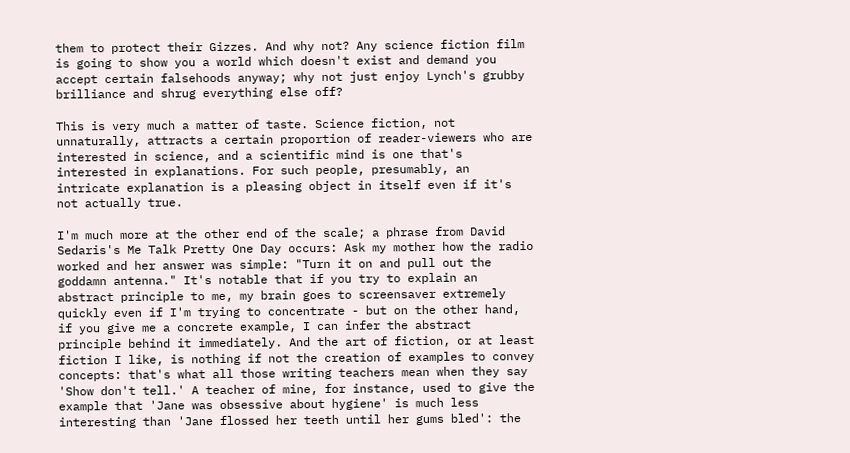them to protect their Gizzes. And why not? Any science fiction film is going to show you a world which doesn't exist and demand you accept certain falsehoods anyway; why not just enjoy Lynch's grubby brilliance and shrug everything else off?

This is very much a matter of taste. Science fiction, not unnaturally, attracts a certain proportion of reader-viewers who are interested in science, and a scientific mind is one that's interested in explanations. For such people, presumably, an intricate explanation is a pleasing object in itself even if it's not actually true.

I'm much more at the other end of the scale; a phrase from David Sedaris's Me Talk Pretty One Day occurs: Ask my mother how the radio worked and her answer was simple: "Turn it on and pull out the goddamn antenna." It's notable that if you try to explain an abstract principle to me, my brain goes to screensaver extremely quickly even if I'm trying to concentrate - but on the other hand, if you give me a concrete example, I can infer the abstract principle behind it immediately. And the art of fiction, or at least fiction I like, is nothing if not the creation of examples to convey concepts: that's what all those writing teachers mean when they say 'Show don't tell.' A teacher of mine, for instance, used to give the example that 'Jane was obsessive about hygiene' is much less interesting than 'Jane flossed her teeth until her gums bled': the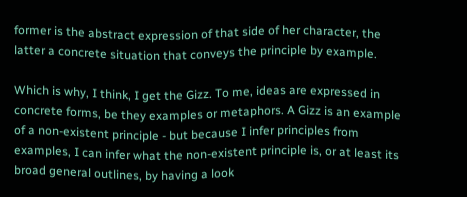former is the abstract expression of that side of her character, the latter a concrete situation that conveys the principle by example.

Which is why, I think, I get the Gizz. To me, ideas are expressed in concrete forms, be they examples or metaphors. A Gizz is an example of a non-existent principle - but because I infer principles from examples, I can infer what the non-existent principle is, or at least its broad general outlines, by having a look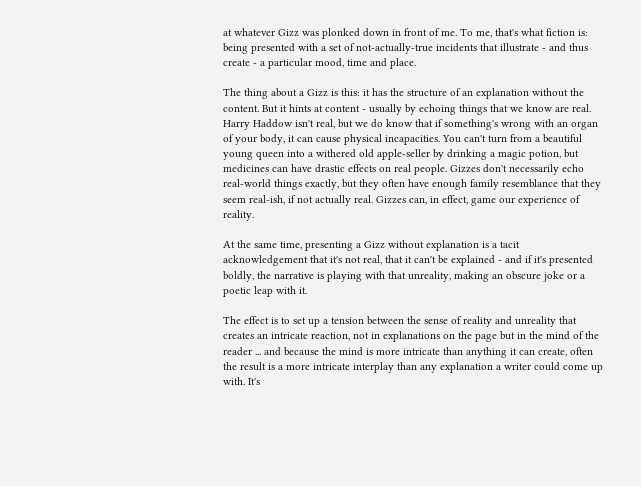at whatever Gizz was plonked down in front of me. To me, that's what fiction is: being presented with a set of not-actually-true incidents that illustrate - and thus create - a particular mood, time and place.

The thing about a Gizz is this: it has the structure of an explanation without the content. But it hints at content - usually by echoing things that we know are real. Harry Haddow isn't real, but we do know that if something's wrong with an organ of your body, it can cause physical incapacities. You can't turn from a beautiful young queen into a withered old apple-seller by drinking a magic potion, but medicines can have drastic effects on real people. Gizzes don't necessarily echo real-world things exactly, but they often have enough family resemblance that they seem real-ish, if not actually real. Gizzes can, in effect, game our experience of reality.

At the same time, presenting a Gizz without explanation is a tacit acknowledgement that it's not real, that it can't be explained - and if it's presented boldly, the narrative is playing with that unreality, making an obscure joke or a poetic leap with it.

The effect is to set up a tension between the sense of reality and unreality that creates an intricate reaction, not in explanations on the page but in the mind of the reader ... and because the mind is more intricate than anything it can create, often the result is a more intricate interplay than any explanation a writer could come up with. It's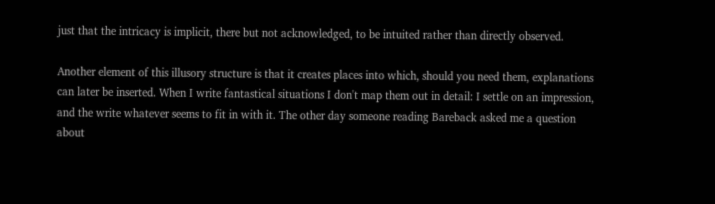just that the intricacy is implicit, there but not acknowledged, to be intuited rather than directly observed.

Another element of this illusory structure is that it creates places into which, should you need them, explanations can later be inserted. When I write fantastical situations I don't map them out in detail: I settle on an impression, and the write whatever seems to fit in with it. The other day someone reading Bareback asked me a question about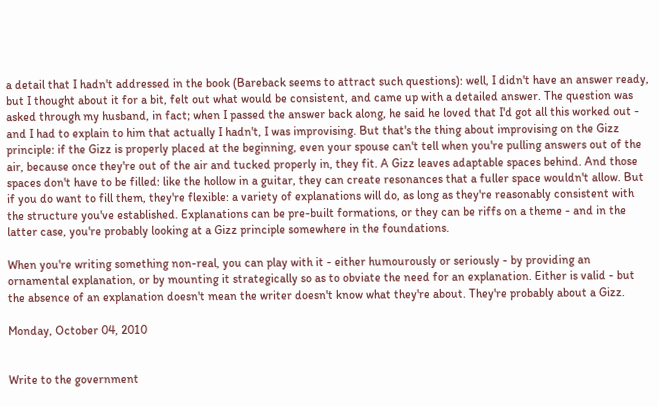a detail that I hadn't addressed in the book (Bareback seems to attract such questions): well, I didn't have an answer ready, but I thought about it for a bit, felt out what would be consistent, and came up with a detailed answer. The question was asked through my husband, in fact; when I passed the answer back along, he said he loved that I'd got all this worked out - and I had to explain to him that actually I hadn't, I was improvising. But that's the thing about improvising on the Gizz principle: if the Gizz is properly placed at the beginning, even your spouse can't tell when you're pulling answers out of the air, because once they're out of the air and tucked properly in, they fit. A Gizz leaves adaptable spaces behind. And those spaces don't have to be filled: like the hollow in a guitar, they can create resonances that a fuller space wouldn't allow. But if you do want to fill them, they're flexible: a variety of explanations will do, as long as they're reasonably consistent with the structure you've established. Explanations can be pre-built formations, or they can be riffs on a theme - and in the latter case, you're probably looking at a Gizz principle somewhere in the foundations.

When you're writing something non-real, you can play with it - either humourously or seriously - by providing an ornamental explanation, or by mounting it strategically so as to obviate the need for an explanation. Either is valid - but the absence of an explanation doesn't mean the writer doesn't know what they're about. They're probably about a Gizz.

Monday, October 04, 2010


Write to the government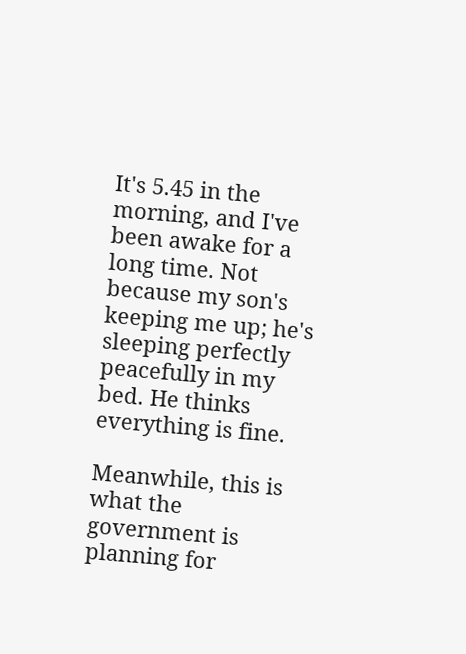It's 5.45 in the morning, and I've been awake for a long time. Not because my son's keeping me up; he's sleeping perfectly peacefully in my bed. He thinks everything is fine.

Meanwhile, this is what the government is planning for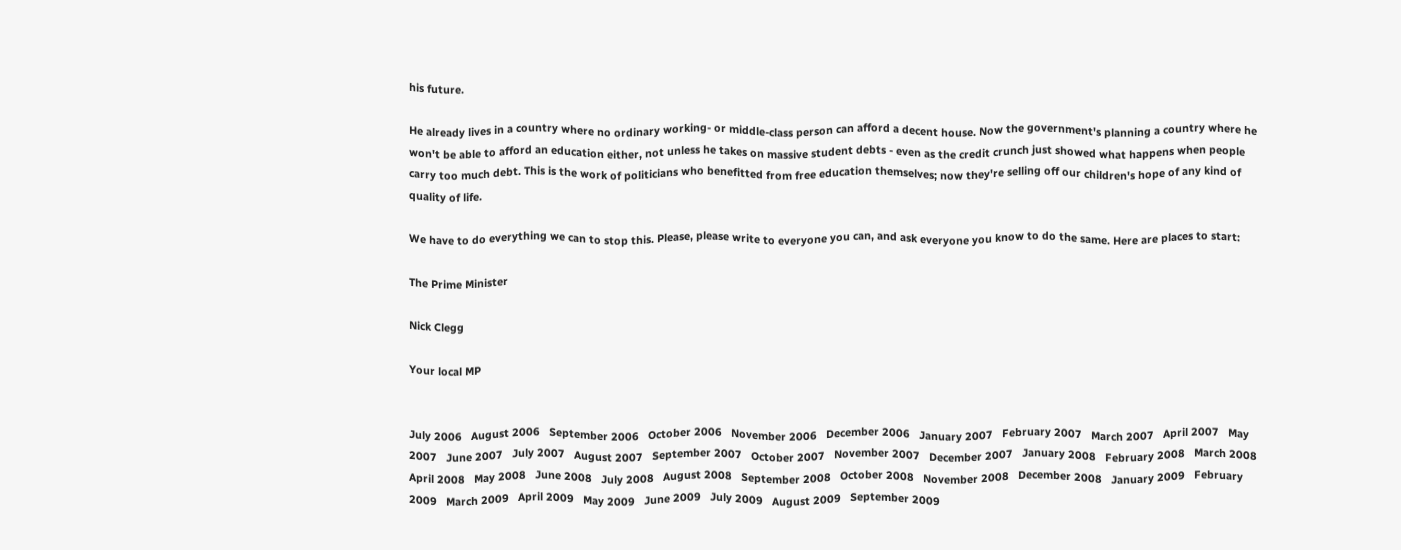his future.

He already lives in a country where no ordinary working- or middle-class person can afford a decent house. Now the government's planning a country where he won't be able to afford an education either, not unless he takes on massive student debts - even as the credit crunch just showed what happens when people carry too much debt. This is the work of politicians who benefitted from free education themselves; now they're selling off our children's hope of any kind of quality of life.

We have to do everything we can to stop this. Please, please write to everyone you can, and ask everyone you know to do the same. Here are places to start:

The Prime Minister

Nick Clegg

Your local MP


July 2006   August 2006   September 2006   October 2006   November 2006   December 2006   January 2007   February 2007   March 2007   April 2007   May 2007   June 2007   July 2007   August 2007   September 2007   October 2007   November 2007   December 2007   January 2008   February 2008   March 2008   April 2008   May 2008   June 2008   July 2008   August 2008   September 2008   October 2008   November 2008   December 2008   January 2009   February 2009   March 2009   April 2009   May 2009   June 2009   July 2009   August 2009   September 2009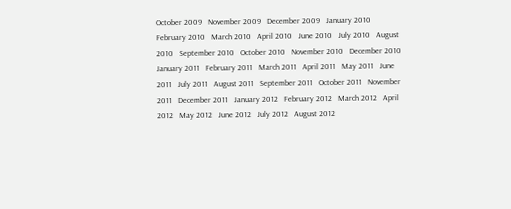October 2009   November 2009   December 2009   January 2010   February 2010   March 2010   April 2010   June 2010   July 2010   August 2010   September 2010   October 2010   November 2010   December 2010   January 2011   February 2011   March 2011   April 2011   May 2011   June 2011   July 2011   August 2011   September 2011   October 2011   November 2011   December 2011   January 2012   February 2012   March 2012   April 2012   May 2012   June 2012   July 2012   August 2012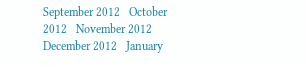September 2012   October 2012   November 2012   December 2012   January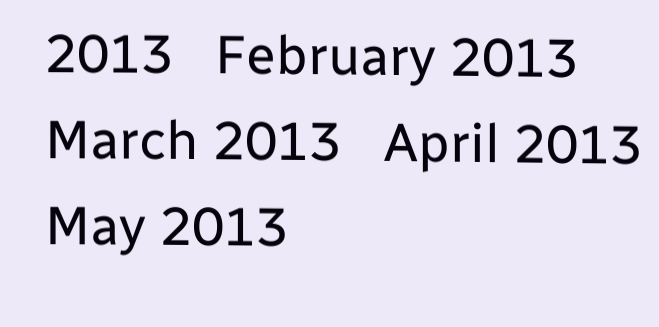2013   February 2013   March 2013   April 2013   May 2013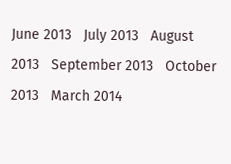June 2013   July 2013   August 2013   September 2013   October 2013   March 2014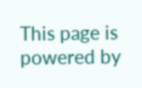This page is powered by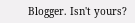Blogger. Isn't yours?